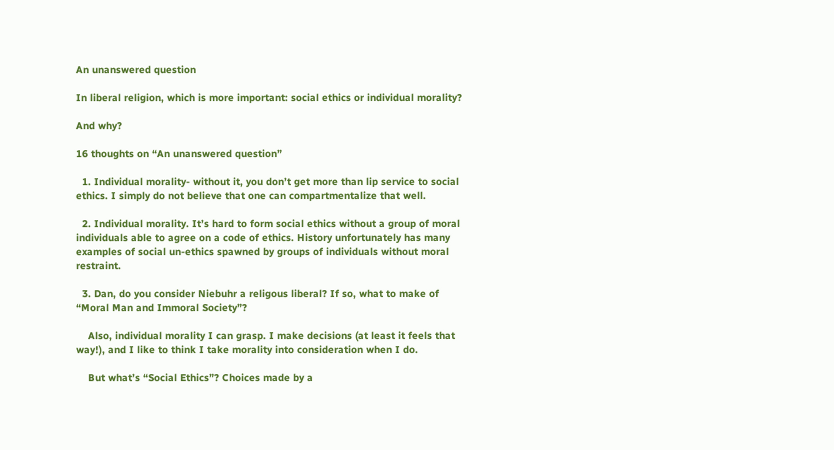An unanswered question

In liberal religion, which is more important: social ethics or individual morality?

And why?

16 thoughts on “An unanswered question”

  1. Individual morality- without it, you don’t get more than lip service to social ethics. I simply do not believe that one can compartmentalize that well.

  2. Individual morality. It’s hard to form social ethics without a group of moral individuals able to agree on a code of ethics. History unfortunately has many examples of social un-ethics spawned by groups of individuals without moral restraint.

  3. Dan, do you consider Niebuhr a religous liberal? If so, what to make of “Moral Man and Immoral Society”?

    Also, individual morality I can grasp. I make decisions (at least it feels that way!), and I like to think I take morality into consideration when I do.

    But what’s “Social Ethics”? Choices made by a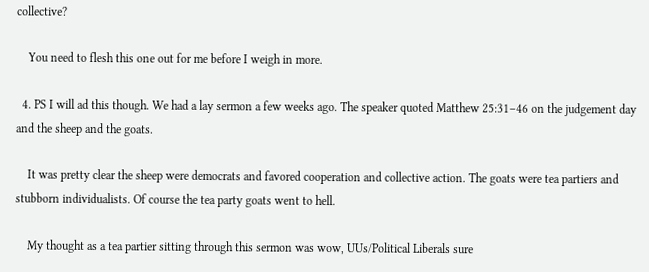collective?

    You need to flesh this one out for me before I weigh in more.

  4. PS I will ad this though. We had a lay sermon a few weeks ago. The speaker quoted Matthew 25:31–46 on the judgement day and the sheep and the goats.

    It was pretty clear the sheep were democrats and favored cooperation and collective action. The goats were tea partiers and stubborn individualists. Of course the tea party goats went to hell.

    My thought as a tea partier sitting through this sermon was wow, UUs/Political Liberals sure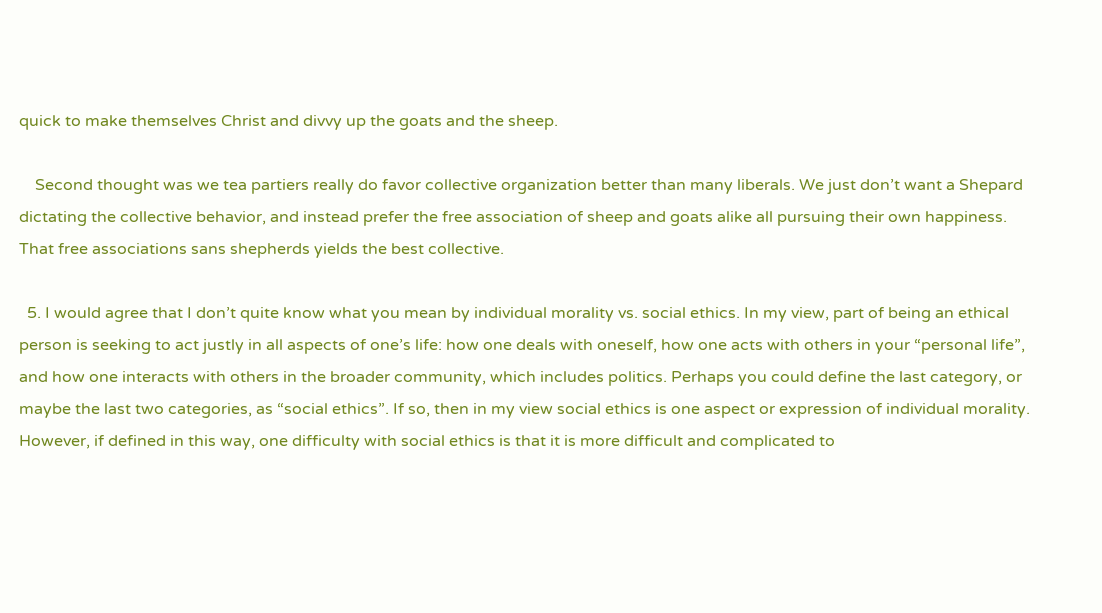quick to make themselves Christ and divvy up the goats and the sheep.

    Second thought was we tea partiers really do favor collective organization better than many liberals. We just don’t want a Shepard dictating the collective behavior, and instead prefer the free association of sheep and goats alike all pursuing their own happiness. That free associations sans shepherds yields the best collective.

  5. I would agree that I don’t quite know what you mean by individual morality vs. social ethics. In my view, part of being an ethical person is seeking to act justly in all aspects of one’s life: how one deals with oneself, how one acts with others in your “personal life”, and how one interacts with others in the broader community, which includes politics. Perhaps you could define the last category, or maybe the last two categories, as “social ethics”. If so, then in my view social ethics is one aspect or expression of individual morality. However, if defined in this way, one difficulty with social ethics is that it is more difficult and complicated to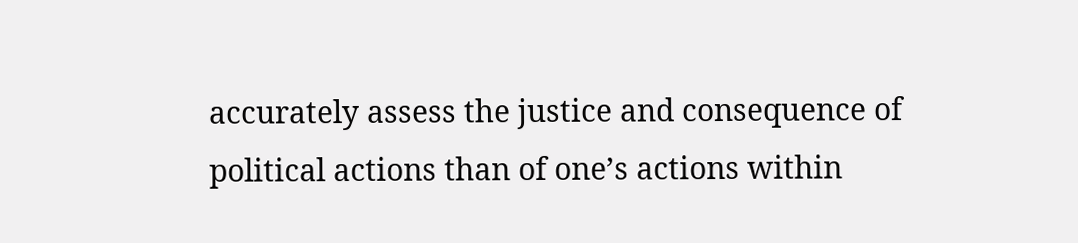accurately assess the justice and consequence of political actions than of one’s actions within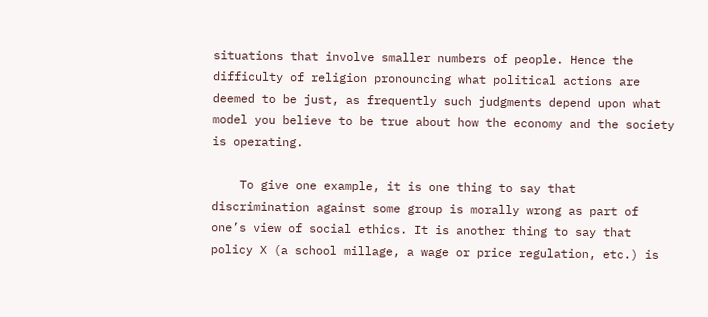situations that involve smaller numbers of people. Hence the difficulty of religion pronouncing what political actions are deemed to be just, as frequently such judgments depend upon what model you believe to be true about how the economy and the society is operating.

    To give one example, it is one thing to say that discrimination against some group is morally wrong as part of one’s view of social ethics. It is another thing to say that policy X (a school millage, a wage or price regulation, etc.) is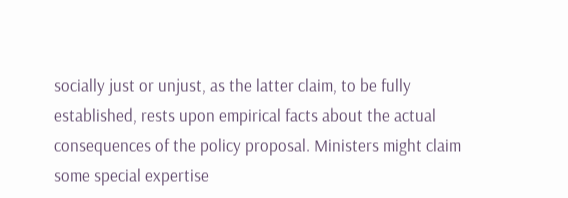socially just or unjust, as the latter claim, to be fully established, rests upon empirical facts about the actual consequences of the policy proposal. Ministers might claim some special expertise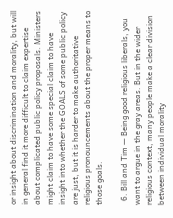or insight about discrimination and morality, but will in general find it more difficult to claim expertise about complicated public policy proposals. Ministers might claim to have some special claim to have insight into whether the GOALS of some public policy are just, but it is harder to make authoritative religious pronouncements about the proper means to those goals.

  6. Bill and Tim — Being good religious liberals, you want to argue in the gray areas. But in the wider religious context, many people make a clear division between individual morality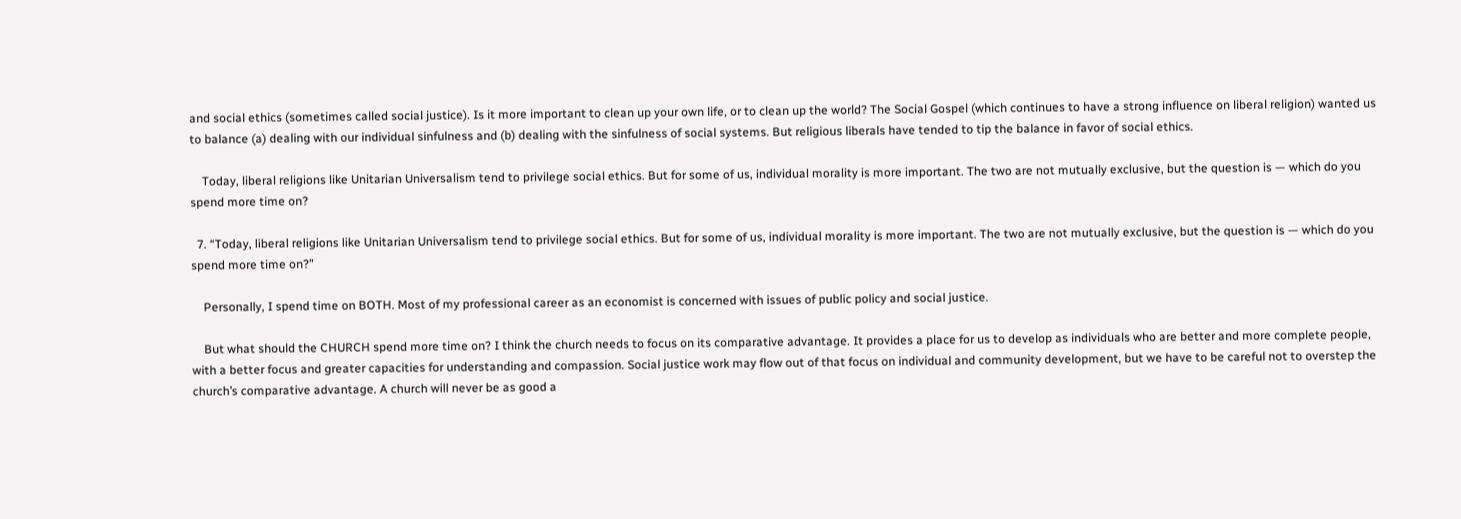and social ethics (sometimes called social justice). Is it more important to clean up your own life, or to clean up the world? The Social Gospel (which continues to have a strong influence on liberal religion) wanted us to balance (a) dealing with our individual sinfulness and (b) dealing with the sinfulness of social systems. But religious liberals have tended to tip the balance in favor of social ethics.

    Today, liberal religions like Unitarian Universalism tend to privilege social ethics. But for some of us, individual morality is more important. The two are not mutually exclusive, but the question is — which do you spend more time on?

  7. “Today, liberal religions like Unitarian Universalism tend to privilege social ethics. But for some of us, individual morality is more important. The two are not mutually exclusive, but the question is — which do you spend more time on?”

    Personally, I spend time on BOTH. Most of my professional career as an economist is concerned with issues of public policy and social justice.

    But what should the CHURCH spend more time on? I think the church needs to focus on its comparative advantage. It provides a place for us to develop as individuals who are better and more complete people, with a better focus and greater capacities for understanding and compassion. Social justice work may flow out of that focus on individual and community development, but we have to be careful not to overstep the church’s comparative advantage. A church will never be as good a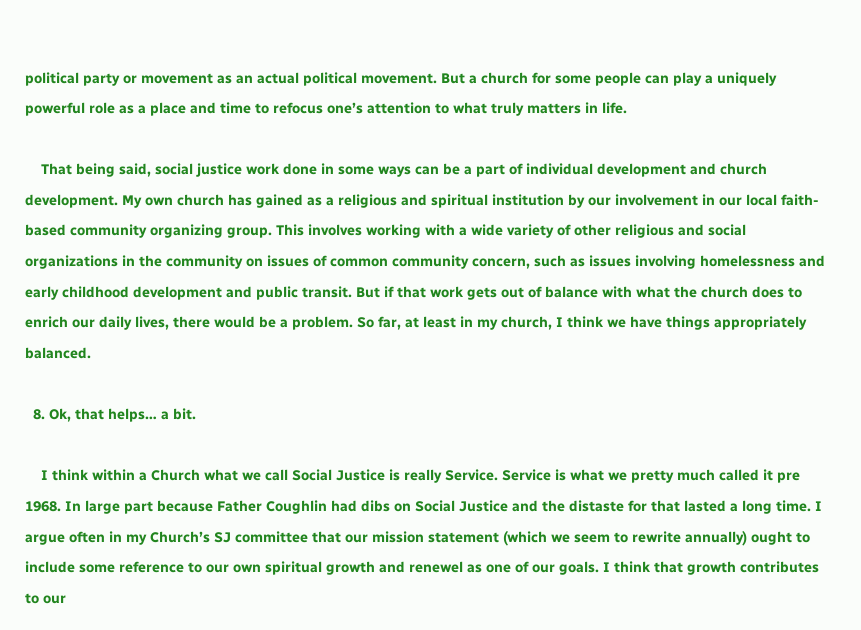political party or movement as an actual political movement. But a church for some people can play a uniquely powerful role as a place and time to refocus one’s attention to what truly matters in life.

    That being said, social justice work done in some ways can be a part of individual development and church development. My own church has gained as a religious and spiritual institution by our involvement in our local faith-based community organizing group. This involves working with a wide variety of other religious and social organizations in the community on issues of common community concern, such as issues involving homelessness and early childhood development and public transit. But if that work gets out of balance with what the church does to enrich our daily lives, there would be a problem. So far, at least in my church, I think we have things appropriately balanced.

  8. Ok, that helps… a bit.

    I think within a Church what we call Social Justice is really Service. Service is what we pretty much called it pre 1968. In large part because Father Coughlin had dibs on Social Justice and the distaste for that lasted a long time. I argue often in my Church’s SJ committee that our mission statement (which we seem to rewrite annually) ought to include some reference to our own spiritual growth and renewel as one of our goals. I think that growth contributes to our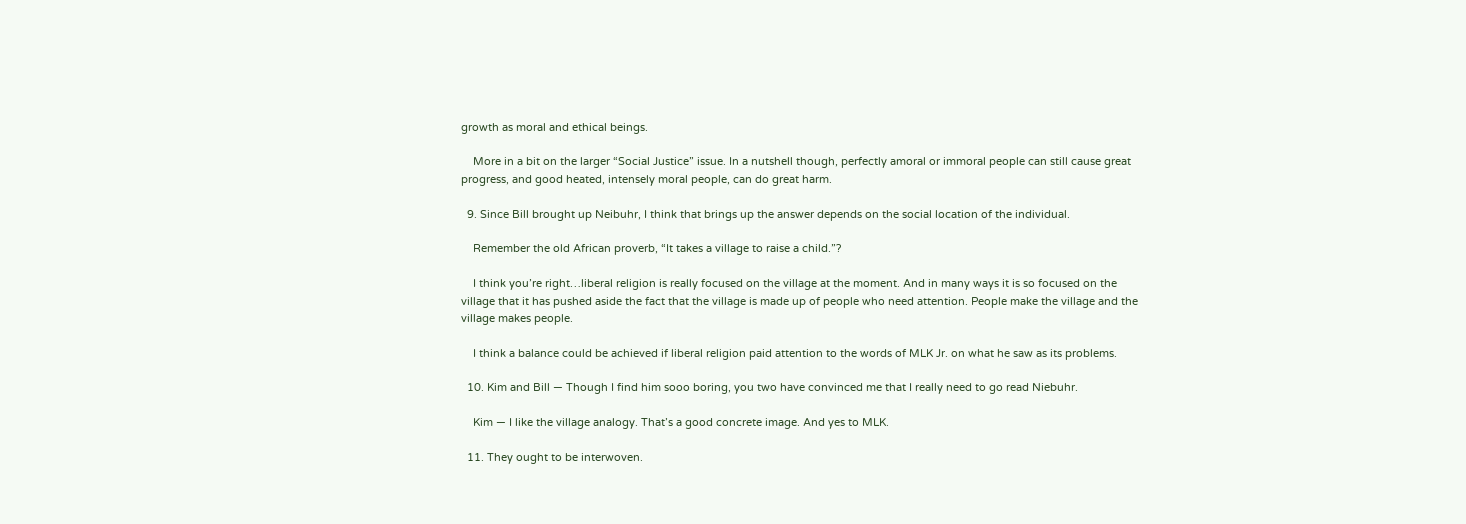growth as moral and ethical beings.

    More in a bit on the larger “Social Justice” issue. In a nutshell though, perfectly amoral or immoral people can still cause great progress, and good heated, intensely moral people, can do great harm.

  9. Since Bill brought up Neibuhr, I think that brings up the answer depends on the social location of the individual.

    Remember the old African proverb, “It takes a village to raise a child.”?

    I think you’re right…liberal religion is really focused on the village at the moment. And in many ways it is so focused on the village that it has pushed aside the fact that the village is made up of people who need attention. People make the village and the village makes people.

    I think a balance could be achieved if liberal religion paid attention to the words of MLK Jr. on what he saw as its problems.

  10. Kim and Bill — Though I find him sooo boring, you two have convinced me that I really need to go read Niebuhr.

    Kim — I like the village analogy. That’s a good concrete image. And yes to MLK.

  11. They ought to be interwoven.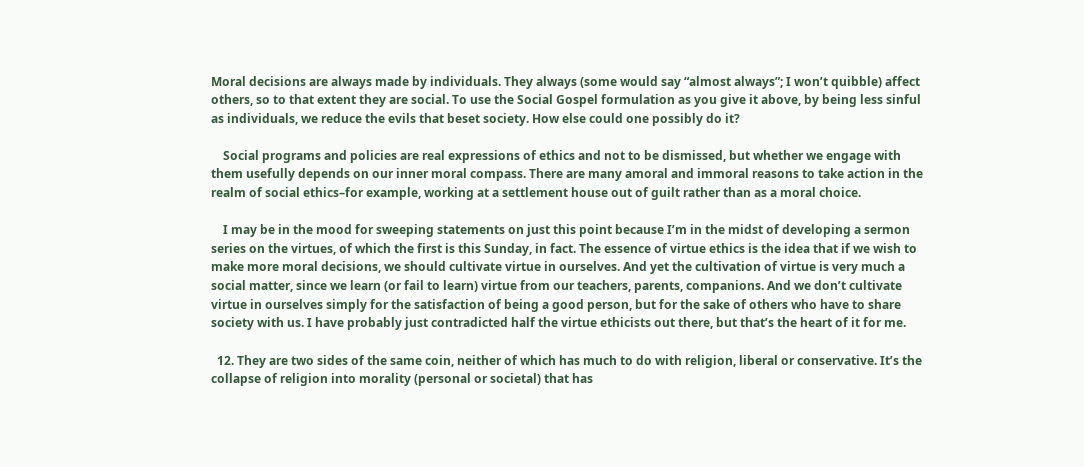Moral decisions are always made by individuals. They always (some would say “almost always”; I won’t quibble) affect others, so to that extent they are social. To use the Social Gospel formulation as you give it above, by being less sinful as individuals, we reduce the evils that beset society. How else could one possibly do it?

    Social programs and policies are real expressions of ethics and not to be dismissed, but whether we engage with them usefully depends on our inner moral compass. There are many amoral and immoral reasons to take action in the realm of social ethics–for example, working at a settlement house out of guilt rather than as a moral choice.

    I may be in the mood for sweeping statements on just this point because I’m in the midst of developing a sermon series on the virtues, of which the first is this Sunday, in fact. The essence of virtue ethics is the idea that if we wish to make more moral decisions, we should cultivate virtue in ourselves. And yet the cultivation of virtue is very much a social matter, since we learn (or fail to learn) virtue from our teachers, parents, companions. And we don’t cultivate virtue in ourselves simply for the satisfaction of being a good person, but for the sake of others who have to share society with us. I have probably just contradicted half the virtue ethicists out there, but that’s the heart of it for me.

  12. They are two sides of the same coin, neither of which has much to do with religion, liberal or conservative. It’s the collapse of religion into morality (personal or societal) that has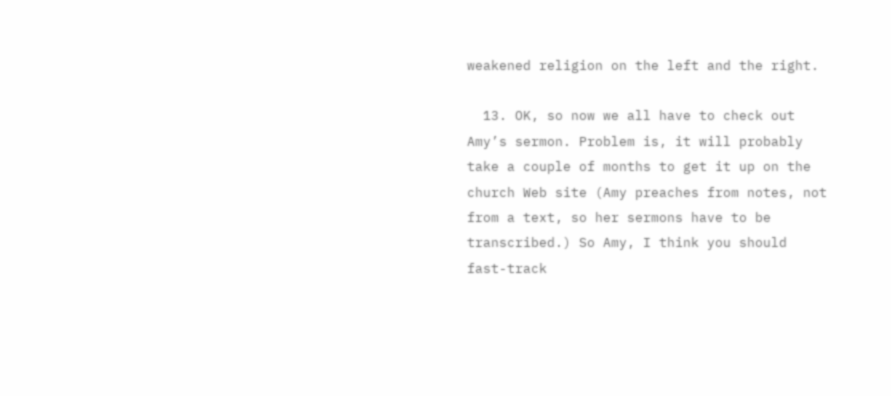weakened religion on the left and the right.

  13. OK, so now we all have to check out Amy’s sermon. Problem is, it will probably take a couple of months to get it up on the church Web site (Amy preaches from notes, not from a text, so her sermons have to be transcribed.) So Amy, I think you should fast-track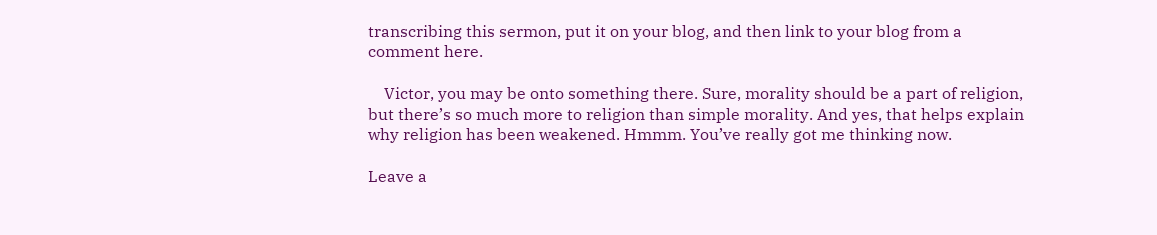transcribing this sermon, put it on your blog, and then link to your blog from a comment here.

    Victor, you may be onto something there. Sure, morality should be a part of religion, but there’s so much more to religion than simple morality. And yes, that helps explain why religion has been weakened. Hmmm. You’ve really got me thinking now.

Leave a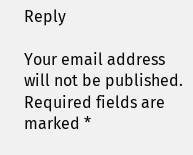Reply

Your email address will not be published. Required fields are marked *